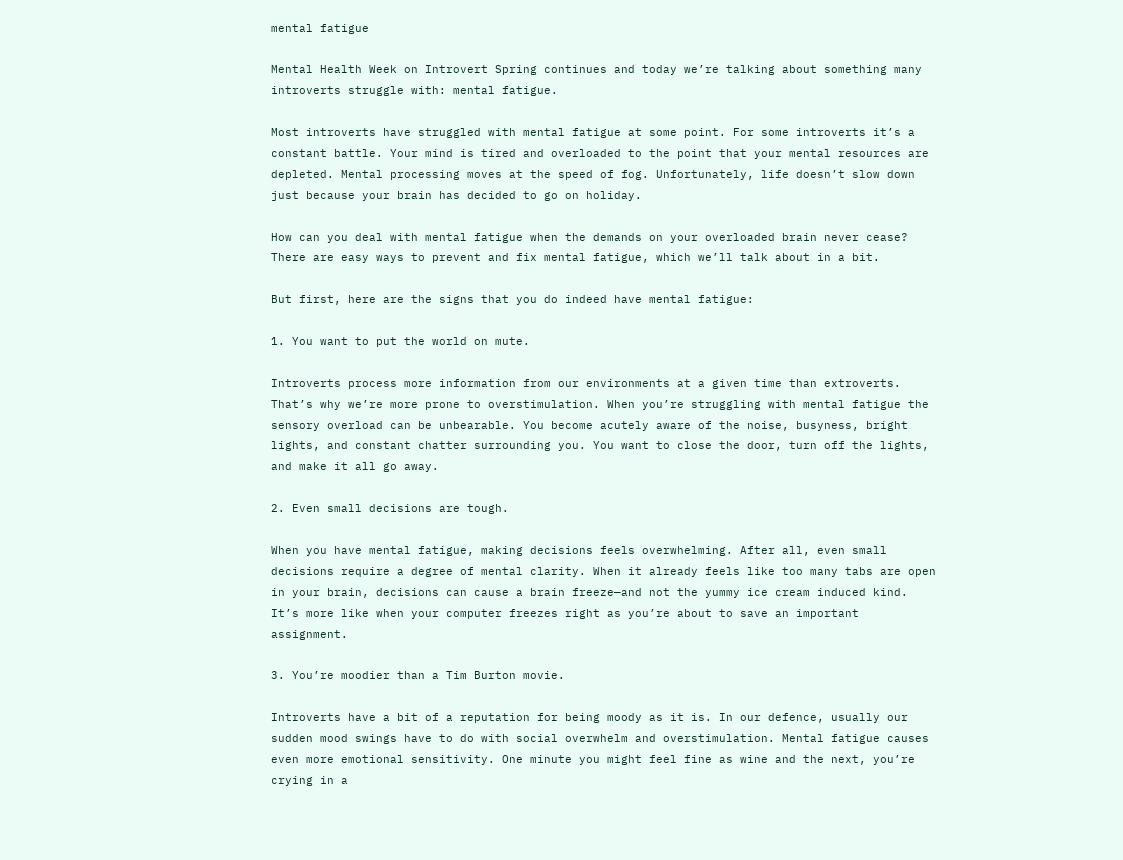mental fatigue

Mental Health Week on Introvert Spring continues and today we’re talking about something many introverts struggle with: mental fatigue.

Most introverts have struggled with mental fatigue at some point. For some introverts it’s a constant battle. Your mind is tired and overloaded to the point that your mental resources are depleted. Mental processing moves at the speed of fog. Unfortunately, life doesn’t slow down just because your brain has decided to go on holiday.

How can you deal with mental fatigue when the demands on your overloaded brain never cease? There are easy ways to prevent and fix mental fatigue, which we’ll talk about in a bit.

But first, here are the signs that you do indeed have mental fatigue:

1. You want to put the world on mute.

Introverts process more information from our environments at a given time than extroverts. That’s why we’re more prone to overstimulation. When you’re struggling with mental fatigue the sensory overload can be unbearable. You become acutely aware of the noise, busyness, bright lights, and constant chatter surrounding you. You want to close the door, turn off the lights, and make it all go away.

2. Even small decisions are tough.

When you have mental fatigue, making decisions feels overwhelming. After all, even small decisions require a degree of mental clarity. When it already feels like too many tabs are open in your brain, decisions can cause a brain freeze—and not the yummy ice cream induced kind. It’s more like when your computer freezes right as you’re about to save an important assignment.

3. You’re moodier than a Tim Burton movie.

Introverts have a bit of a reputation for being moody as it is. In our defence, usually our sudden mood swings have to do with social overwhelm and overstimulation. Mental fatigue causes even more emotional sensitivity. One minute you might feel fine as wine and the next, you’re crying in a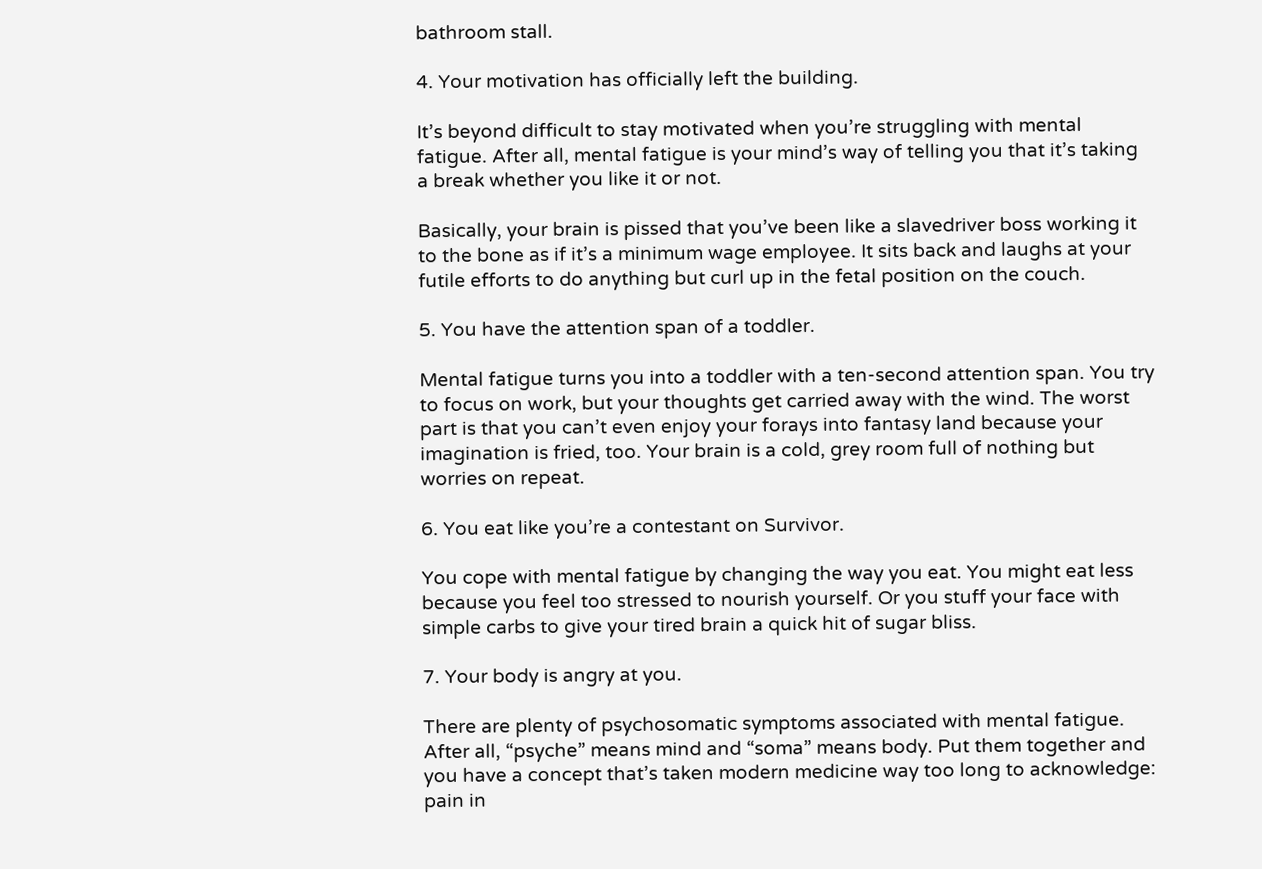bathroom stall.

4. Your motivation has officially left the building.

It’s beyond difficult to stay motivated when you’re struggling with mental fatigue. After all, mental fatigue is your mind’s way of telling you that it’s taking a break whether you like it or not.

Basically, your brain is pissed that you’ve been like a slavedriver boss working it to the bone as if it’s a minimum wage employee. It sits back and laughs at your futile efforts to do anything but curl up in the fetal position on the couch.

5. You have the attention span of a toddler.

Mental fatigue turns you into a toddler with a ten-second attention span. You try to focus on work, but your thoughts get carried away with the wind. The worst part is that you can’t even enjoy your forays into fantasy land because your imagination is fried, too. Your brain is a cold, grey room full of nothing but worries on repeat.

6. You eat like you’re a contestant on Survivor.

You cope with mental fatigue by changing the way you eat. You might eat less because you feel too stressed to nourish yourself. Or you stuff your face with simple carbs to give your tired brain a quick hit of sugar bliss.

7. Your body is angry at you.

There are plenty of psychosomatic symptoms associated with mental fatigue. After all, “psyche” means mind and “soma” means body. Put them together and you have a concept that’s taken modern medicine way too long to acknowledge: pain in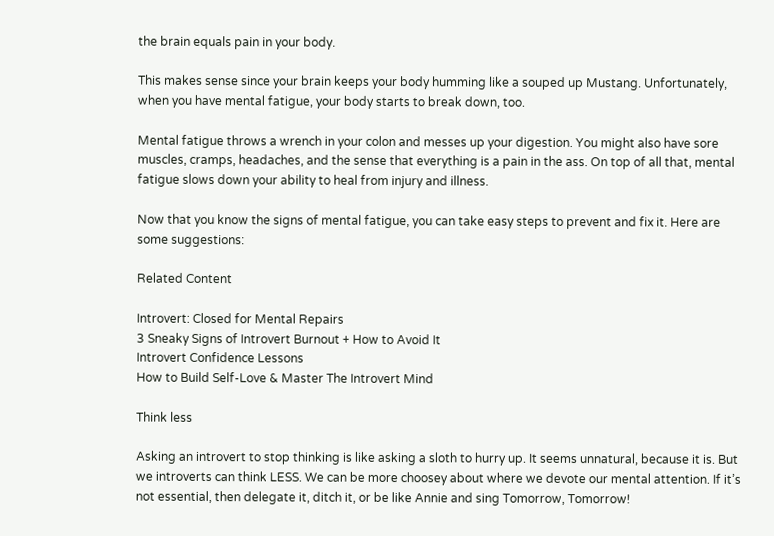the brain equals pain in your body.

This makes sense since your brain keeps your body humming like a souped up Mustang. Unfortunately, when you have mental fatigue, your body starts to break down, too.

Mental fatigue throws a wrench in your colon and messes up your digestion. You might also have sore muscles, cramps, headaches, and the sense that everything is a pain in the ass. On top of all that, mental fatigue slows down your ability to heal from injury and illness.

Now that you know the signs of mental fatigue, you can take easy steps to prevent and fix it. Here are some suggestions:

Related Content

Introvert: Closed for Mental Repairs
3 Sneaky Signs of Introvert Burnout + How to Avoid It
Introvert Confidence Lessons
How to Build Self-Love & Master The Introvert Mind

Think less

Asking an introvert to stop thinking is like asking a sloth to hurry up. It seems unnatural, because it is. But we introverts can think LESS. We can be more choosey about where we devote our mental attention. If it’s not essential, then delegate it, ditch it, or be like Annie and sing Tomorrow, Tomorrow!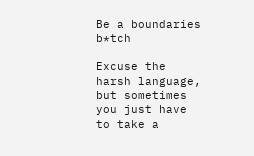Be a boundaries b*tch

Excuse the harsh language, but sometimes you just have to take a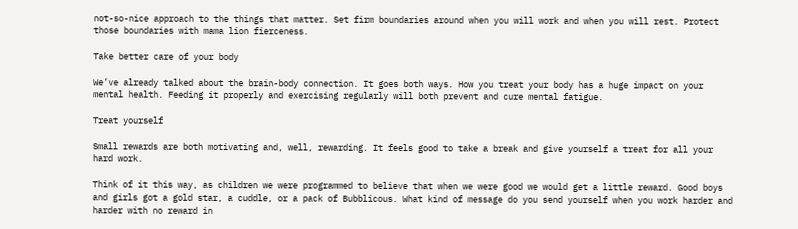not-so-nice approach to the things that matter. Set firm boundaries around when you will work and when you will rest. Protect those boundaries with mama lion fierceness.

Take better care of your body

We’ve already talked about the brain-body connection. It goes both ways. How you treat your body has a huge impact on your mental health. Feeding it properly and exercising regularly will both prevent and cure mental fatigue.

Treat yourself

Small rewards are both motivating and, well, rewarding. It feels good to take a break and give yourself a treat for all your hard work.

Think of it this way, as children we were programmed to believe that when we were good we would get a little reward. Good boys and girls got a gold star, a cuddle, or a pack of Bubblicous. What kind of message do you send yourself when you work harder and harder with no reward in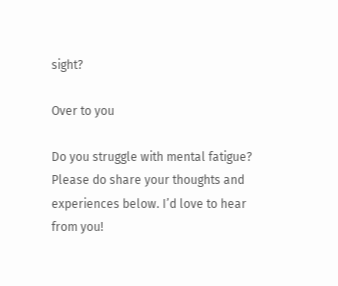sight?

Over to you

Do you struggle with mental fatigue? Please do share your thoughts and experiences below. I’d love to hear from you!